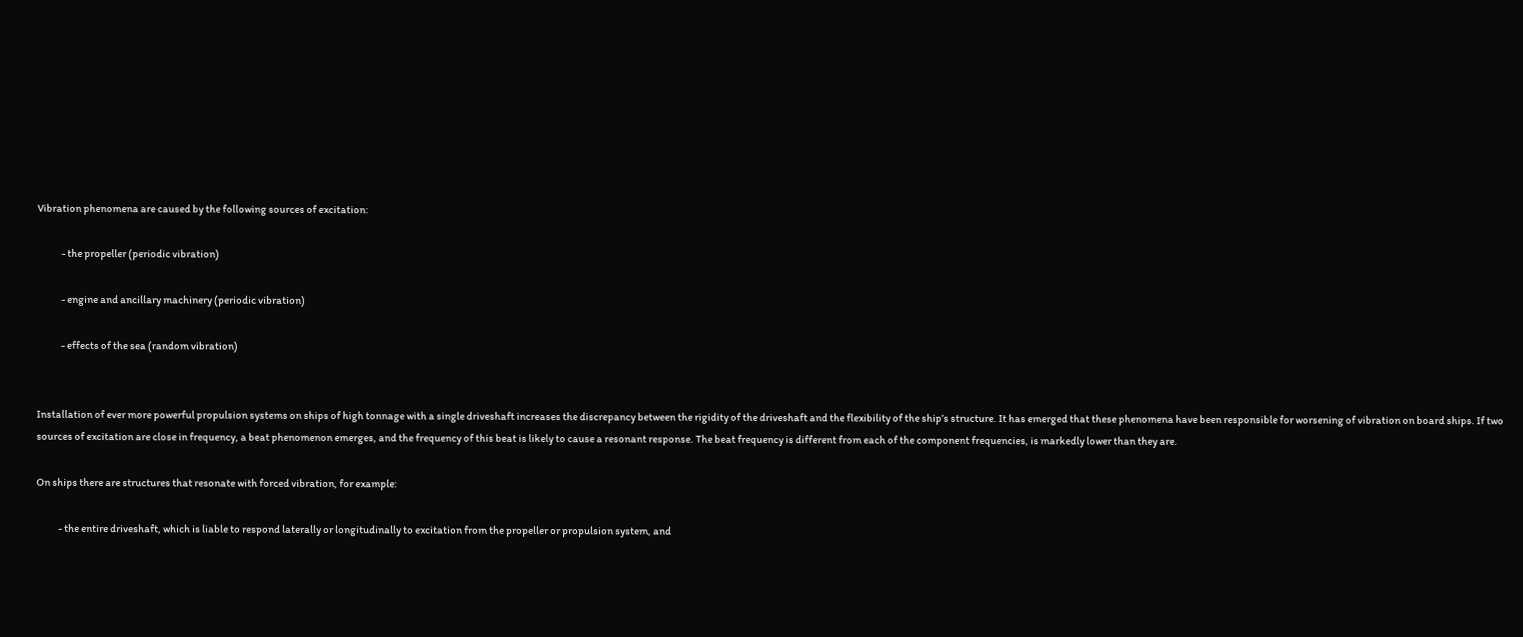Vibration phenomena are caused by the following sources of excitation:

            - the propeller (periodic vibration)

            - engine and ancillary machinery (periodic vibration)

            - effects of the sea (random vibration)


Installation of ever more powerful propulsion systems on ships of high tonnage with a single driveshaft increases the discrepancy between the rigidity of the driveshaft and the flexibility of the ship’s structure. It has emerged that these phenomena have been responsible for worsening of vibration on board ships. If two sources of excitation are close in frequency, a beat phenomenon emerges, and the frequency of this beat is likely to cause a resonant response. The beat frequency is different from each of the component frequencies, is markedly lower than they are.

On ships there are structures that resonate with forced vibration, for example:

           - the entire driveshaft, which is liable to respond laterally or longitudinally to excitation from the propeller or propulsion system, and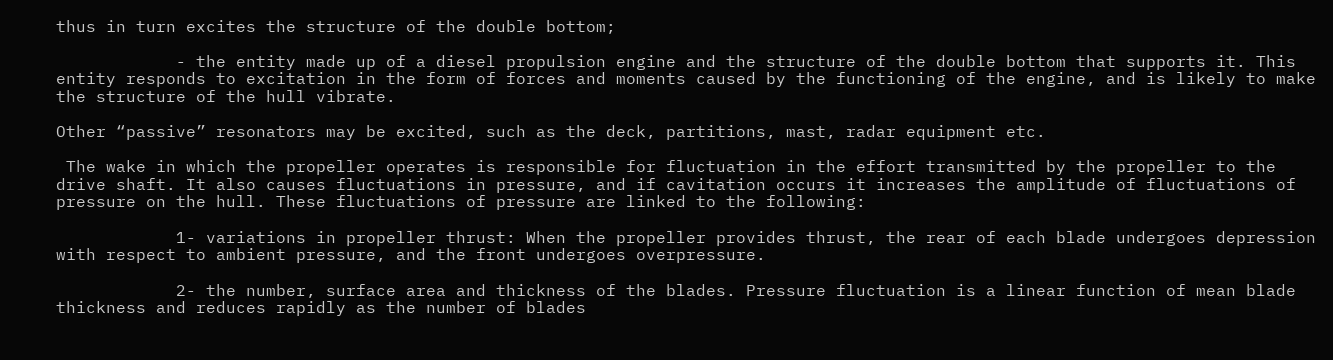thus in turn excites the structure of the double bottom;

            - the entity made up of a diesel propulsion engine and the structure of the double bottom that supports it. This entity responds to excitation in the form of forces and moments caused by the functioning of the engine, and is likely to make the structure of the hull vibrate.

Other “passive” resonators may be excited, such as the deck, partitions, mast, radar equipment etc.

 The wake in which the propeller operates is responsible for fluctuation in the effort transmitted by the propeller to the drive shaft. It also causes fluctuations in pressure, and if cavitation occurs it increases the amplitude of fluctuations of pressure on the hull. These fluctuations of pressure are linked to the following:

            1- variations in propeller thrust: When the propeller provides thrust, the rear of each blade undergoes depression with respect to ambient pressure, and the front undergoes overpressure.

            2- the number, surface area and thickness of the blades. Pressure fluctuation is a linear function of mean blade thickness and reduces rapidly as the number of blades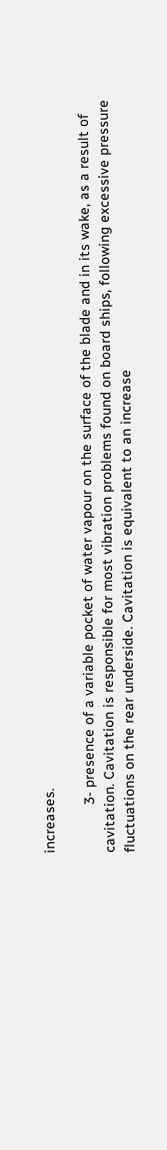increases.

            3- presence of a variable pocket of water vapour on the surface of the blade and in its wake, as a result of cavitation. Cavitation is responsible for most vibration problems found on board ships, following excessive pressure fluctuations on the rear underside. Cavitation is equivalent to an increase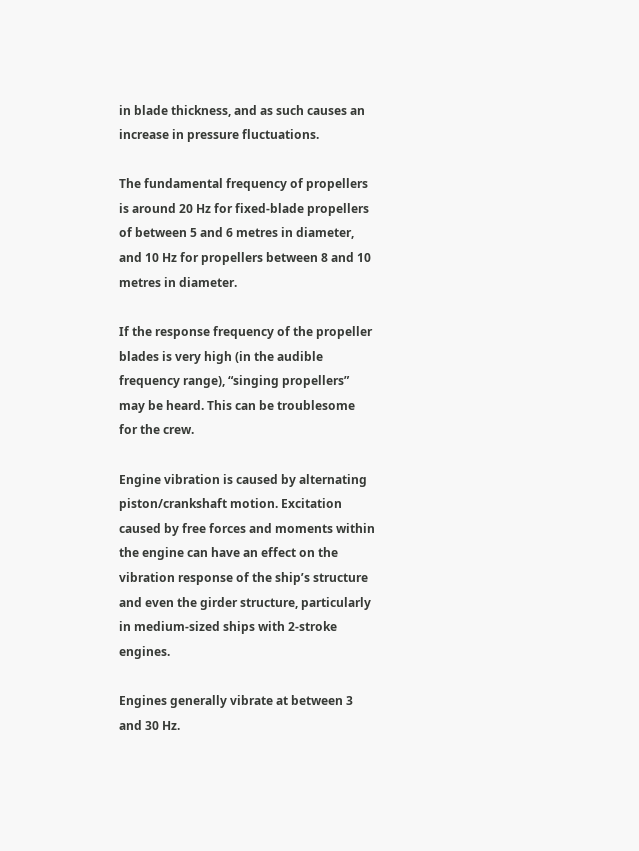in blade thickness, and as such causes an increase in pressure fluctuations.

The fundamental frequency of propellers is around 20 Hz for fixed-blade propellers of between 5 and 6 metres in diameter, and 10 Hz for propellers between 8 and 10 metres in diameter.

If the response frequency of the propeller blades is very high (in the audible frequency range), “singing propellers” may be heard. This can be troublesome for the crew.

Engine vibration is caused by alternating piston/crankshaft motion. Excitation caused by free forces and moments within the engine can have an effect on the vibration response of the ship’s structure and even the girder structure, particularly in medium-sized ships with 2-stroke engines.

Engines generally vibrate at between 3 and 30 Hz.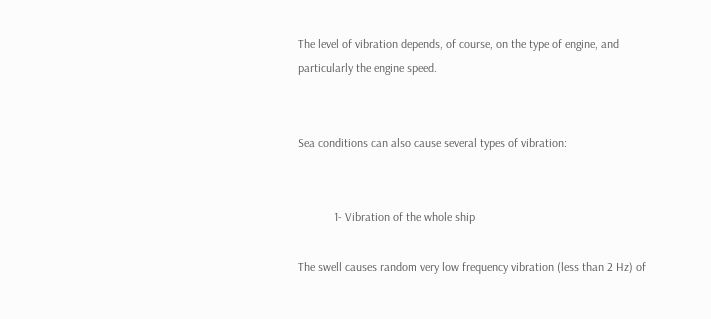The level of vibration depends, of course, on the type of engine, and particularly the engine speed.


Sea conditions can also cause several types of vibration:


            1- Vibration of the whole ship

The swell causes random very low frequency vibration (less than 2 Hz) of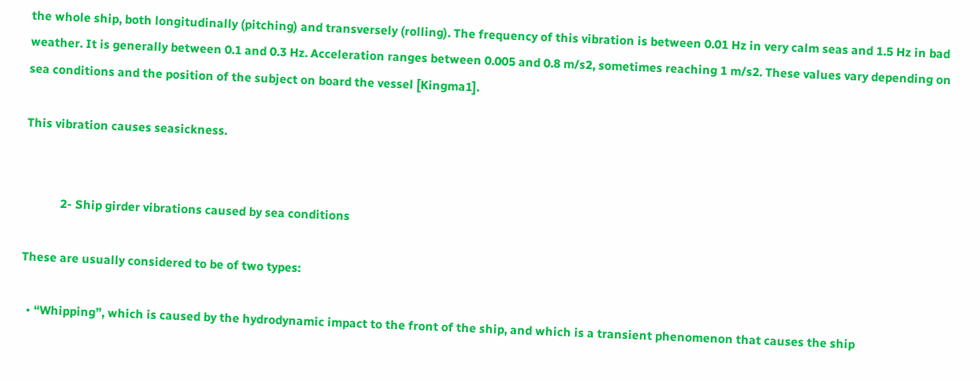the whole ship, both longitudinally (pitching) and transversely (rolling). The frequency of this vibration is between 0.01 Hz in very calm seas and 1.5 Hz in bad weather. It is generally between 0.1 and 0.3 Hz. Acceleration ranges between 0.005 and 0.8 m/s2, sometimes reaching 1 m/s2. These values vary depending on sea conditions and the position of the subject on board the vessel [Kingma1].

This vibration causes seasickness.


            2- Ship girder vibrations caused by sea conditions

These are usually considered to be of two types:

  • “Whipping”, which is caused by the hydrodynamic impact to the front of the ship, and which is a transient phenomenon that causes the ship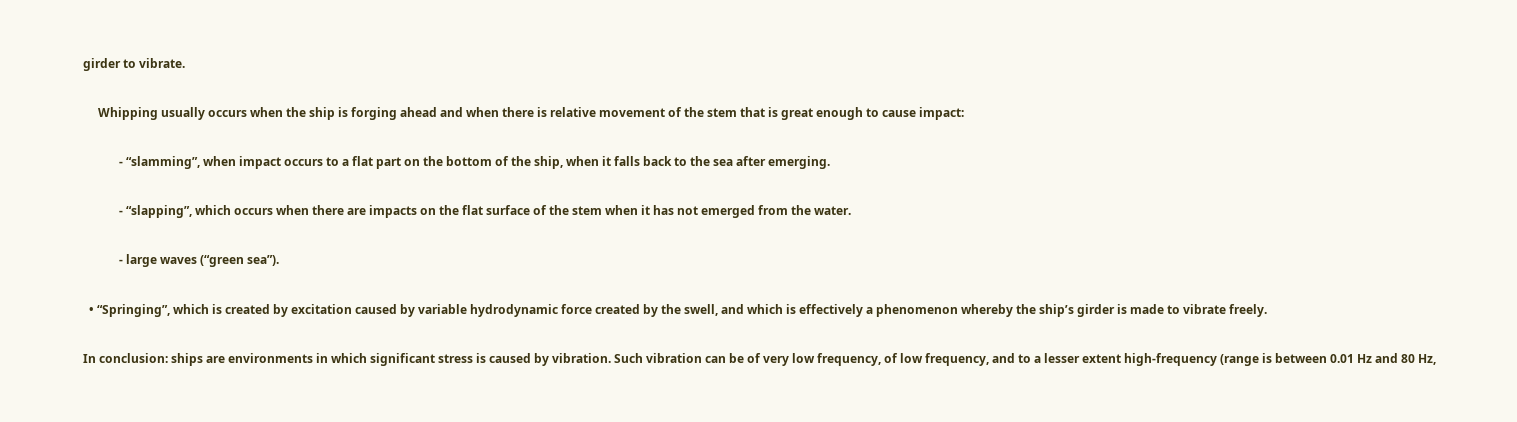girder to vibrate.

     Whipping usually occurs when the ship is forging ahead and when there is relative movement of the stem that is great enough to cause impact:

            - “slamming”, when impact occurs to a flat part on the bottom of the ship, when it falls back to the sea after emerging.

            - “slapping”, which occurs when there are impacts on the flat surface of the stem when it has not emerged from the water.

            - large waves (“green sea”).

  • “Springing”, which is created by excitation caused by variable hydrodynamic force created by the swell, and which is effectively a phenomenon whereby the ship’s girder is made to vibrate freely.

In conclusion: ships are environments in which significant stress is caused by vibration. Such vibration can be of very low frequency, of low frequency, and to a lesser extent high-frequency (range is between 0.01 Hz and 80 Hz,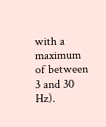with a maximum of between 3 and 30 Hz).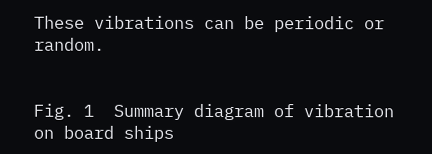These vibrations can be periodic or random.


Fig. 1  Summary diagram of vibration on board ships